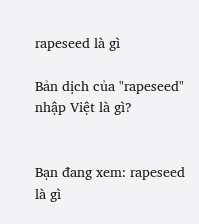rapeseed là gì

Bản dịch của "rapeseed" nhập Việt là gì?


Bạn đang xem: rapeseed là gì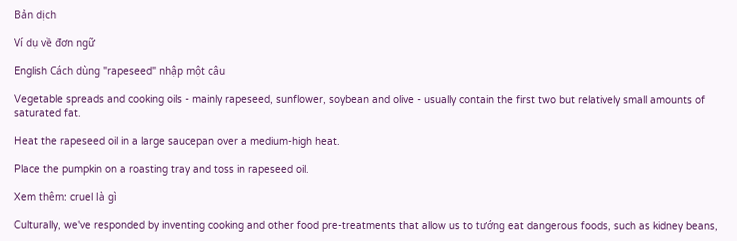Bản dịch

Ví dụ về đơn ngữ

English Cách dùng "rapeseed" nhập một câu

Vegetable spreads and cooking oils - mainly rapeseed, sunflower, soybean and olive - usually contain the first two but relatively small amounts of saturated fat.

Heat the rapeseed oil in a large saucepan over a medium-high heat.

Place the pumpkin on a roasting tray and toss in rapeseed oil.

Xem thêm: cruel là gì

Culturally, we've responded by inventing cooking and other food pre-treatments that allow us to tướng eat dangerous foods, such as kidney beans,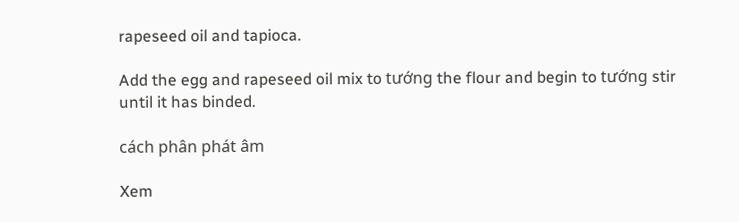rapeseed oil and tapioca.

Add the egg and rapeseed oil mix to tướng the flour and begin to tướng stir until it has binded.

cách phân phát âm

Xem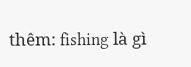thêm: fishing là gì